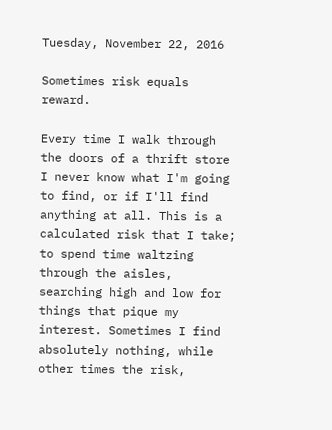Tuesday, November 22, 2016

Sometimes risk equals reward.

Every time I walk through the doors of a thrift store I never know what I'm going to find, or if I'll find anything at all. This is a calculated risk that I take; to spend time waltzing through the aisles, searching high and low for things that pique my interest. Sometimes I find absolutely nothing, while other times the risk,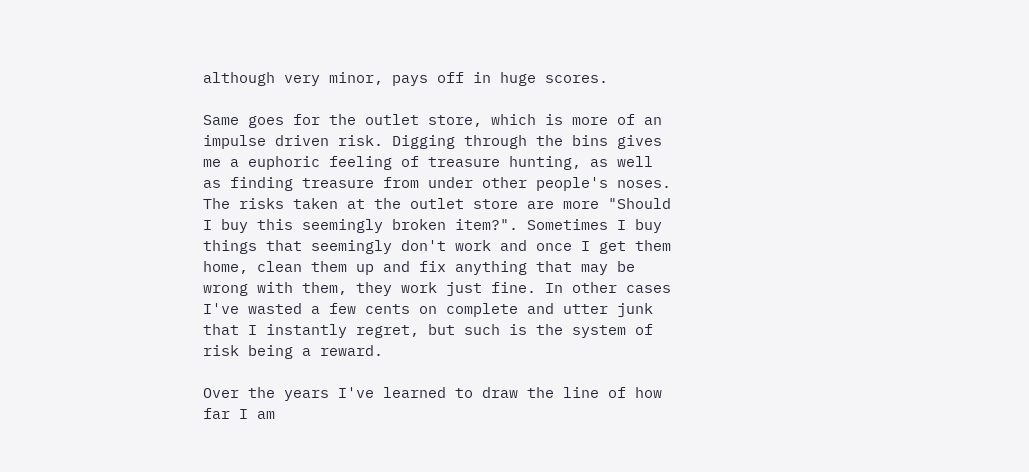although very minor, pays off in huge scores.

Same goes for the outlet store, which is more of an impulse driven risk. Digging through the bins gives me a euphoric feeling of treasure hunting, as well as finding treasure from under other people's noses. The risks taken at the outlet store are more "Should I buy this seemingly broken item?". Sometimes I buy things that seemingly don't work and once I get them home, clean them up and fix anything that may be wrong with them, they work just fine. In other cases I've wasted a few cents on complete and utter junk that I instantly regret, but such is the system of risk being a reward.

Over the years I've learned to draw the line of how far I am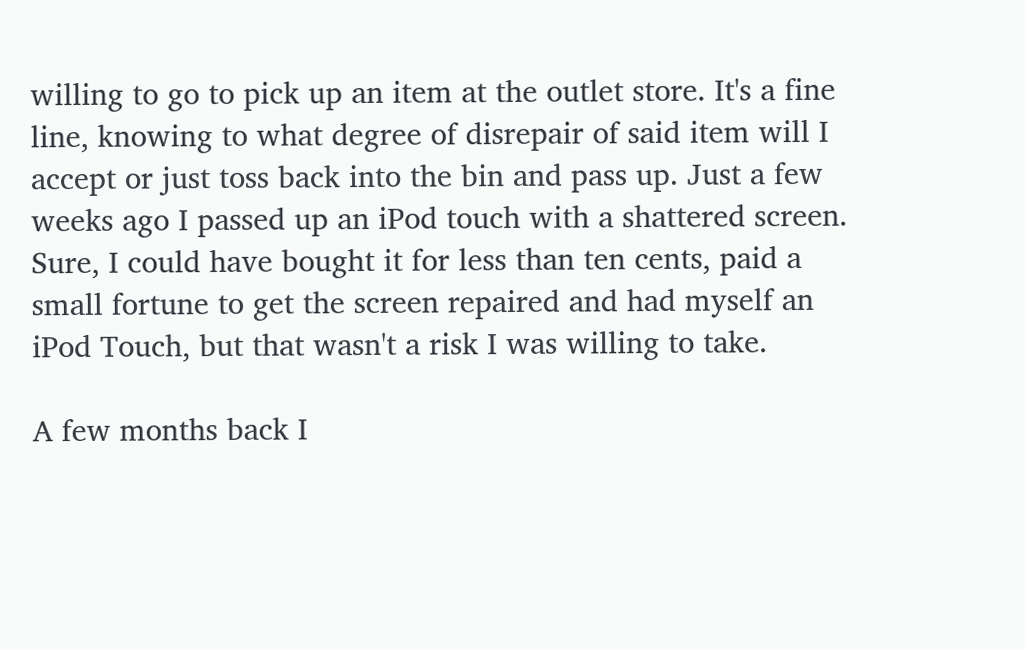willing to go to pick up an item at the outlet store. It's a fine line, knowing to what degree of disrepair of said item will I accept or just toss back into the bin and pass up. Just a few weeks ago I passed up an iPod touch with a shattered screen. Sure, I could have bought it for less than ten cents, paid a small fortune to get the screen repaired and had myself an iPod Touch, but that wasn't a risk I was willing to take.

A few months back I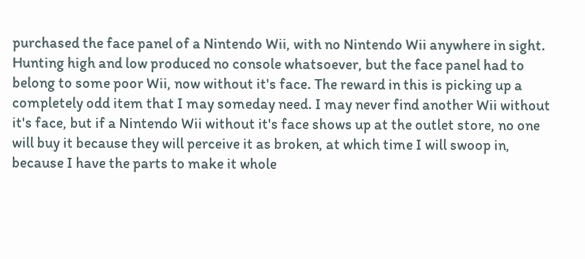purchased the face panel of a Nintendo Wii, with no Nintendo Wii anywhere in sight. Hunting high and low produced no console whatsoever, but the face panel had to belong to some poor Wii, now without it's face. The reward in this is picking up a completely odd item that I may someday need. I may never find another Wii without it's face, but if a Nintendo Wii without it's face shows up at the outlet store, no one will buy it because they will perceive it as broken, at which time I will swoop in, because I have the parts to make it whole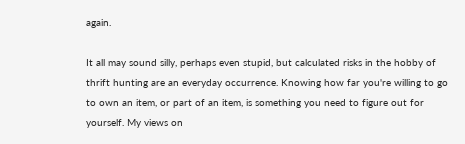again.

It all may sound silly, perhaps even stupid, but calculated risks in the hobby of thrift hunting are an everyday occurrence. Knowing how far you're willing to go to own an item, or part of an item, is something you need to figure out for yourself. My views on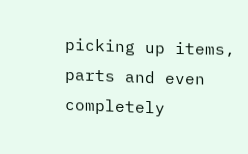picking up items, parts and even completely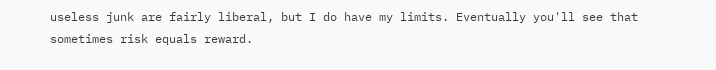useless junk are fairly liberal, but I do have my limits. Eventually you'll see that sometimes risk equals reward.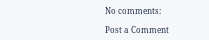No comments:

Post a Comment